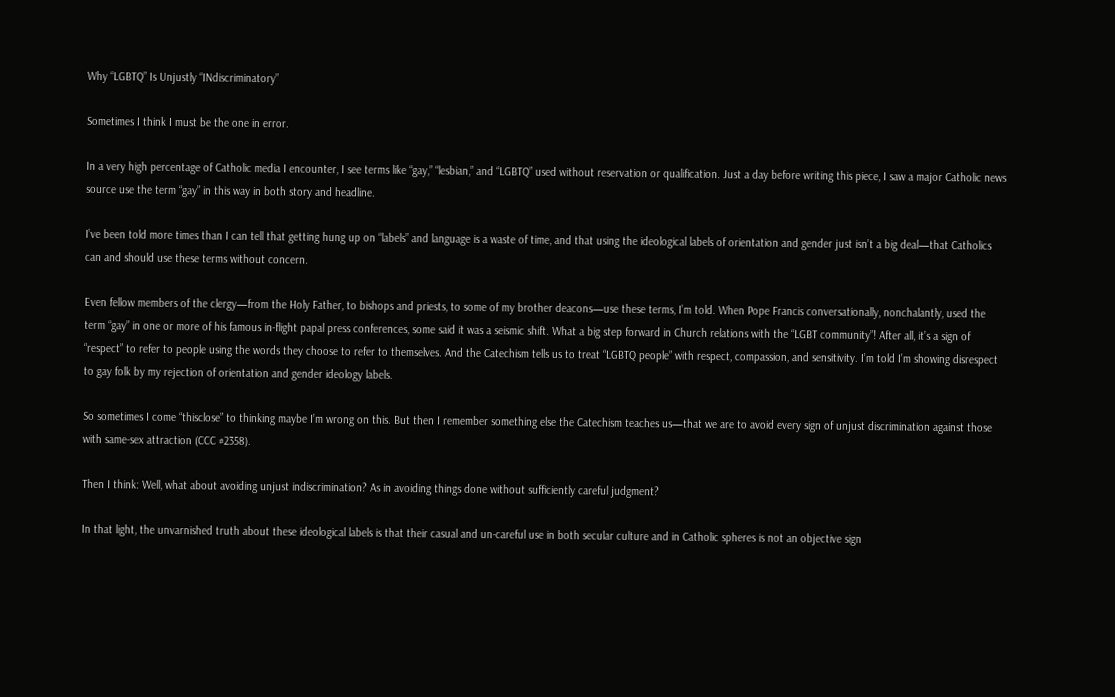Why “LGBTQ” Is Unjustly “INdiscriminatory”

Sometimes I think I must be the one in error.

In a very high percentage of Catholic media I encounter, I see terms like “gay,” “lesbian,” and “LGBTQ” used without reservation or qualification. Just a day before writing this piece, I saw a major Catholic news source use the term “gay” in this way in both story and headline.

I’ve been told more times than I can tell that getting hung up on “labels” and language is a waste of time, and that using the ideological labels of orientation and gender just isn’t a big deal—that Catholics can and should use these terms without concern.

Even fellow members of the clergy—from the Holy Father, to bishops and priests, to some of my brother deacons—use these terms, I’m told. When Pope Francis conversationally, nonchalantly, used the term “gay” in one or more of his famous in-flight papal press conferences, some said it was a seismic shift. What a big step forward in Church relations with the “LGBT community”! After all, it’s a sign of “respect” to refer to people using the words they choose to refer to themselves. And the Catechism tells us to treat “LGBTQ people” with respect, compassion, and sensitivity. I’m told I’m showing disrespect to gay folk by my rejection of orientation and gender ideology labels.

So sometimes I come “thisclose” to thinking maybe I’m wrong on this. But then I remember something else the Catechism teaches us—that we are to avoid every sign of unjust discrimination against those with same-sex attraction (CCC #2358).

Then I think: Well, what about avoiding unjust indiscrimination? As in avoiding things done without sufficiently careful judgment?

In that light, the unvarnished truth about these ideological labels is that their casual and un-careful use in both secular culture and in Catholic spheres is not an objective sign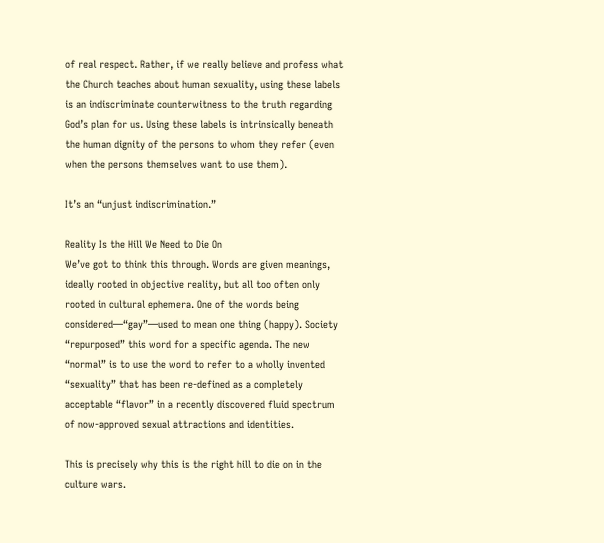of real respect. Rather, if we really believe and profess what the Church teaches about human sexuality, using these labels is an indiscriminate counterwitness to the truth regarding God’s plan for us. Using these labels is intrinsically beneath the human dignity of the persons to whom they refer (even when the persons themselves want to use them).

It’s an “unjust indiscrimination.”

Reality Is the Hill We Need to Die On
We’ve got to think this through. Words are given meanings, ideally rooted in objective reality, but all too often only rooted in cultural ephemera. One of the words being considered—“gay”—used to mean one thing (happy). Society “repurposed” this word for a specific agenda. The new “normal” is to use the word to refer to a wholly invented “sexuality” that has been re-defined as a completely acceptable “flavor” in a recently discovered fluid spectrum of now-approved sexual attractions and identities.

This is precisely why this is the right hill to die on in the culture wars.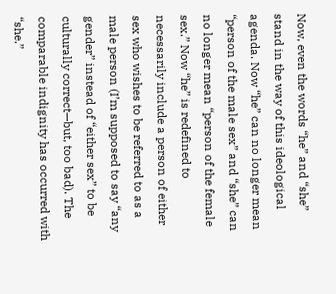Now, even the words “he” and “she” stand in the way of this ideological agenda. Now “he” can no longer mean “person of the male sex” and “she” can no longer mean “person of the female sex.” Now “he” is redefined to necessarily include a person of either sex who wishes to be referred to as a male person (I’m supposed to say “any gender” instead of “either sex” to be culturally correct—but, too bad). The comparable indignity has occurred with “she.”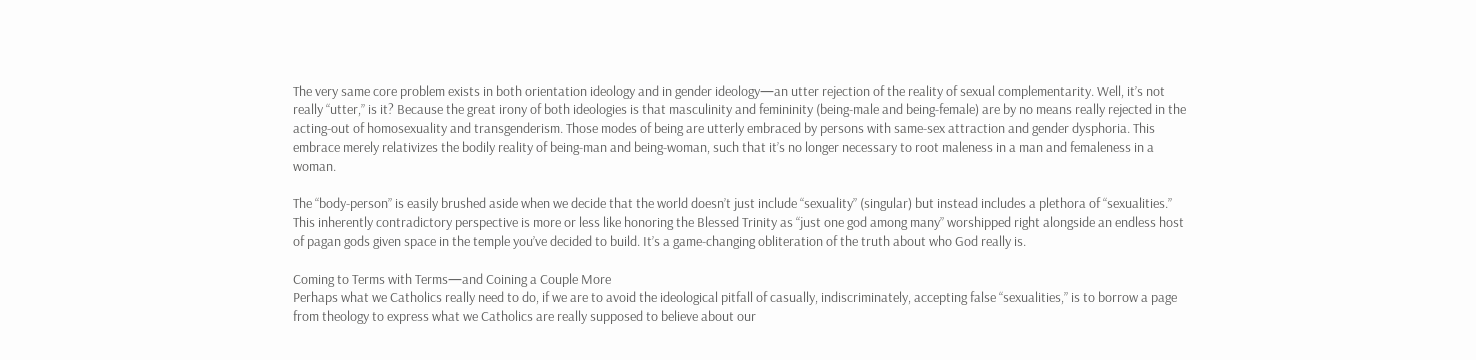The very same core problem exists in both orientation ideology and in gender ideology—an utter rejection of the reality of sexual complementarity. Well, it’s not really “utter,” is it? Because the great irony of both ideologies is that masculinity and femininity (being-male and being-female) are by no means really rejected in the acting-out of homosexuality and transgenderism. Those modes of being are utterly embraced by persons with same-sex attraction and gender dysphoria. This embrace merely relativizes the bodily reality of being-man and being-woman, such that it’s no longer necessary to root maleness in a man and femaleness in a woman.

The “body-person” is easily brushed aside when we decide that the world doesn’t just include “sexuality” (singular) but instead includes a plethora of “sexualities.” This inherently contradictory perspective is more or less like honoring the Blessed Trinity as “just one god among many” worshipped right alongside an endless host of pagan gods given space in the temple you’ve decided to build. It’s a game-changing obliteration of the truth about who God really is.

Coming to Terms with Terms—and Coining a Couple More
Perhaps what we Catholics really need to do, if we are to avoid the ideological pitfall of casually, indiscriminately, accepting false “sexualities,” is to borrow a page from theology to express what we Catholics are really supposed to believe about our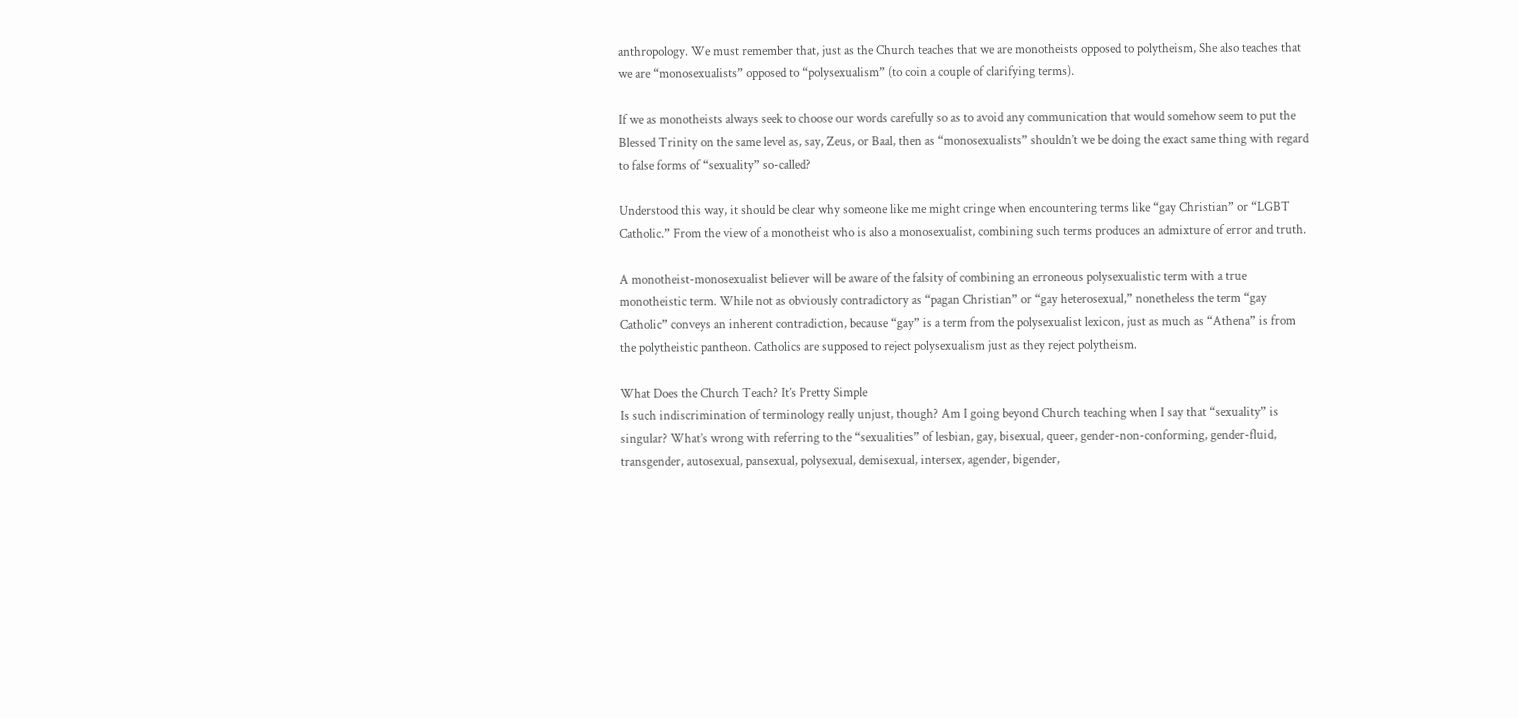anthropology. We must remember that, just as the Church teaches that we are monotheists opposed to polytheism, She also teaches that we are “monosexualists” opposed to “polysexualism” (to coin a couple of clarifying terms).

If we as monotheists always seek to choose our words carefully so as to avoid any communication that would somehow seem to put the Blessed Trinity on the same level as, say, Zeus, or Baal, then as “monosexualists” shouldn’t we be doing the exact same thing with regard to false forms of “sexuality” so-called?

Understood this way, it should be clear why someone like me might cringe when encountering terms like “gay Christian” or “LGBT Catholic.” From the view of a monotheist who is also a monosexualist, combining such terms produces an admixture of error and truth.

A monotheist-monosexualist believer will be aware of the falsity of combining an erroneous polysexualistic term with a true monotheistic term. While not as obviously contradictory as “pagan Christian” or “gay heterosexual,” nonetheless the term “gay Catholic” conveys an inherent contradiction, because “gay” is a term from the polysexualist lexicon, just as much as “Athena” is from the polytheistic pantheon. Catholics are supposed to reject polysexualism just as they reject polytheism.

What Does the Church Teach? It’s Pretty Simple
Is such indiscrimination of terminology really unjust, though? Am I going beyond Church teaching when I say that “sexuality” is singular? What’s wrong with referring to the “sexualities” of lesbian, gay, bisexual, queer, gender-non-conforming, gender-fluid, transgender, autosexual, pansexual, polysexual, demisexual, intersex, agender, bigender,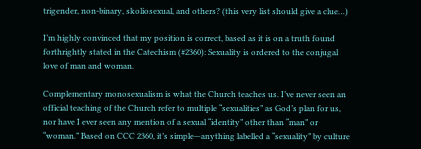trigender, non-binary, skoliosexual, and others? (this very list should give a clue…)

I’m highly convinced that my position is correct, based as it is on a truth found forthrightly stated in the Catechism (#2360): Sexuality is ordered to the conjugal love of man and woman.

Complementary monosexualism is what the Church teaches us. I’ve never seen an official teaching of the Church refer to multiple “sexualities” as God’s plan for us, nor have I ever seen any mention of a sexual “identity” other than “man” or “woman.” Based on CCC 2360, it’s simple—anything labelled a “sexuality” by culture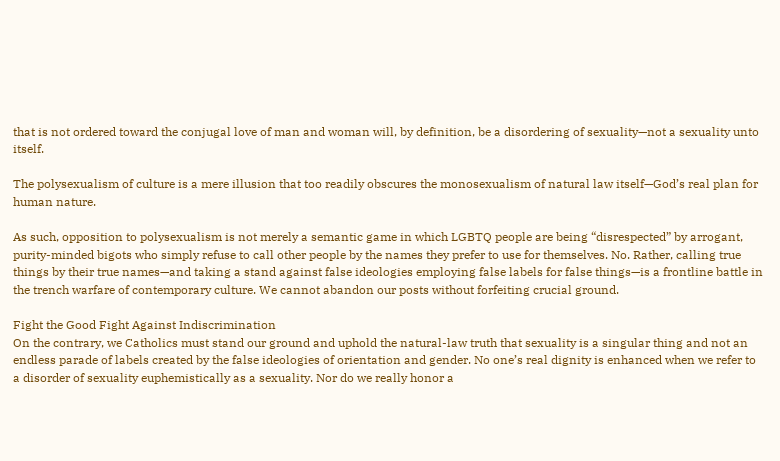that is not ordered toward the conjugal love of man and woman will, by definition, be a disordering of sexuality—not a sexuality unto itself.

The polysexualism of culture is a mere illusion that too readily obscures the monosexualism of natural law itself—God’s real plan for human nature.

As such, opposition to polysexualism is not merely a semantic game in which LGBTQ people are being “disrespected” by arrogant, purity-minded bigots who simply refuse to call other people by the names they prefer to use for themselves. No. Rather, calling true things by their true names—and taking a stand against false ideologies employing false labels for false things—is a frontline battle in the trench warfare of contemporary culture. We cannot abandon our posts without forfeiting crucial ground.

Fight the Good Fight Against Indiscrimination
On the contrary, we Catholics must stand our ground and uphold the natural-law truth that sexuality is a singular thing and not an endless parade of labels created by the false ideologies of orientation and gender. No one’s real dignity is enhanced when we refer to a disorder of sexuality euphemistically as a sexuality. Nor do we really honor a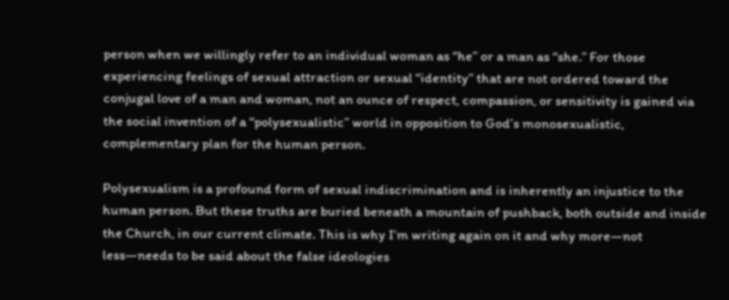person when we willingly refer to an individual woman as “he” or a man as “she.” For those experiencing feelings of sexual attraction or sexual “identity” that are not ordered toward the conjugal love of a man and woman, not an ounce of respect, compassion, or sensitivity is gained via the social invention of a “polysexualistic” world in opposition to God’s monosexualistic, complementary plan for the human person.

Polysexualism is a profound form of sexual indiscrimination and is inherently an injustice to the human person. But these truths are buried beneath a mountain of pushback, both outside and inside the Church, in our current climate. This is why I’m writing again on it and why more—not less—needs to be said about the false ideologies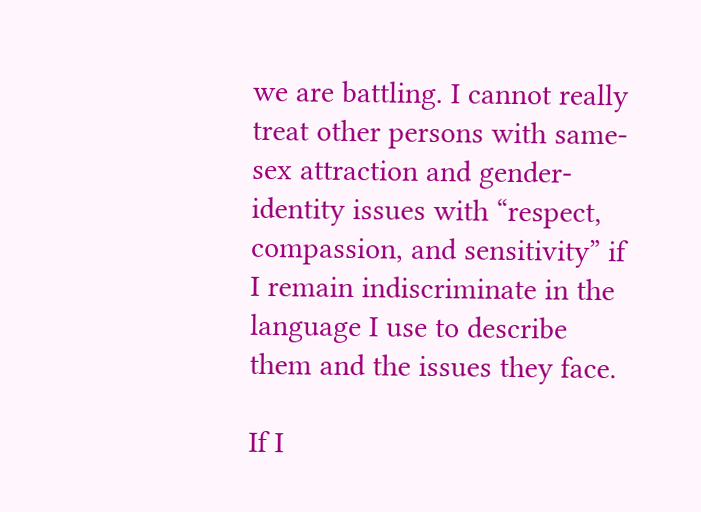we are battling. I cannot really treat other persons with same-sex attraction and gender-identity issues with “respect, compassion, and sensitivity” if I remain indiscriminate in the language I use to describe them and the issues they face.

If I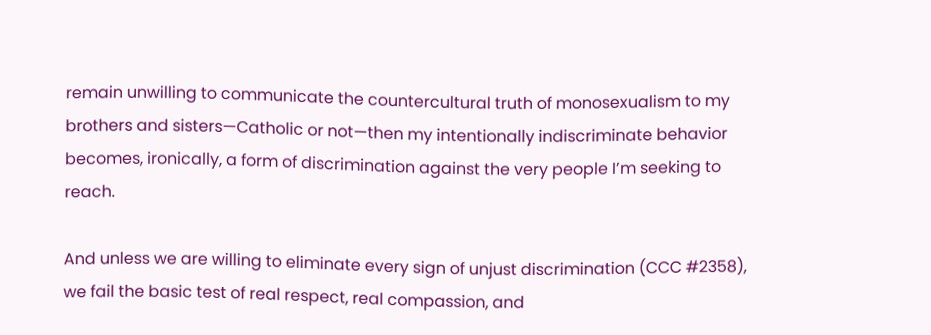remain unwilling to communicate the countercultural truth of monosexualism to my brothers and sisters—Catholic or not—then my intentionally indiscriminate behavior becomes, ironically, a form of discrimination against the very people I’m seeking to reach.

And unless we are willing to eliminate every sign of unjust discrimination (CCC #2358), we fail the basic test of real respect, real compassion, and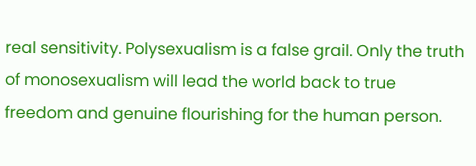real sensitivity. Polysexualism is a false grail. Only the truth of monosexualism will lead the world back to true freedom and genuine flourishing for the human person.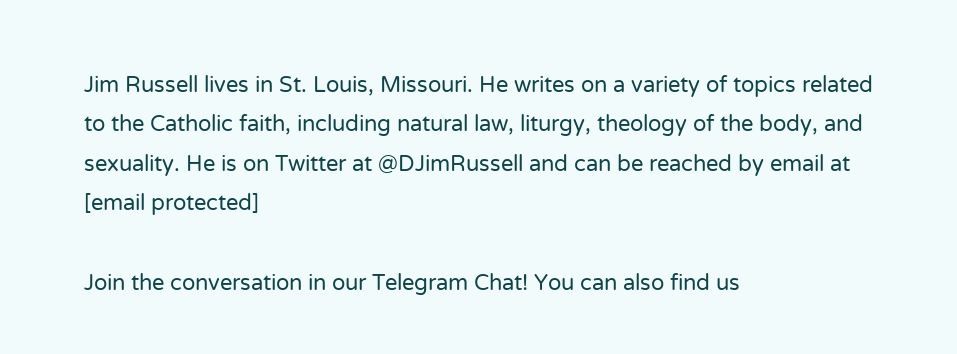Jim Russell lives in St. Louis, Missouri. He writes on a variety of topics related to the Catholic faith, including natural law, liturgy, theology of the body, and sexuality. He is on Twitter at @DJimRussell and can be reached by email at [email protected]

Join the conversation in our Telegram Chat! You can also find us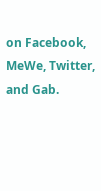on Facebook, MeWe, Twitter, and Gab.